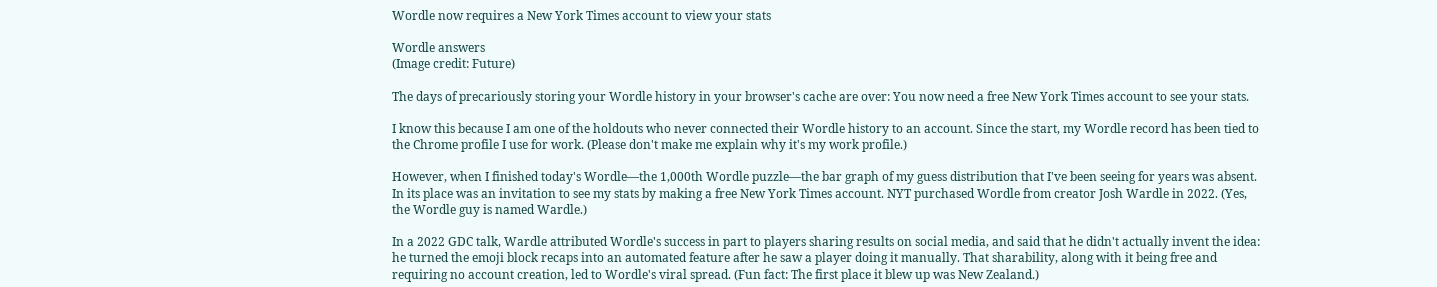Wordle now requires a New York Times account to view your stats

Wordle answers
(Image credit: Future)

The days of precariously storing your Wordle history in your browser's cache are over: You now need a free New York Times account to see your stats.

I know this because I am one of the holdouts who never connected their Wordle history to an account. Since the start, my Wordle record has been tied to the Chrome profile I use for work. (Please don't make me explain why it's my work profile.)

However, when I finished today's Wordle—the 1,000th Wordle puzzle—the bar graph of my guess distribution that I've been seeing for years was absent. In its place was an invitation to see my stats by making a free New York Times account. NYT purchased Wordle from creator Josh Wardle in 2022. (Yes, the Wordle guy is named Wardle.)

In a 2022 GDC talk, Wardle attributed Wordle's success in part to players sharing results on social media, and said that he didn't actually invent the idea: he turned the emoji block recaps into an automated feature after he saw a player doing it manually. That sharability, along with it being free and requiring no account creation, led to Wordle's viral spread. (Fun fact: The first place it blew up was New Zealand.)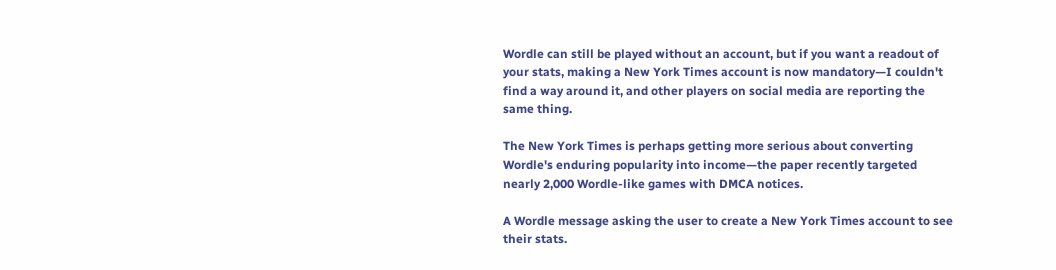Wordle can still be played without an account, but if you want a readout of your stats, making a New York Times account is now mandatory—I couldn't find a way around it, and other players on social media are reporting the same thing.

The New York Times is perhaps getting more serious about converting Wordle's enduring popularity into income—the paper recently targeted nearly 2,000 Wordle-like games with DMCA notices.

A Wordle message asking the user to create a New York Times account to see their stats.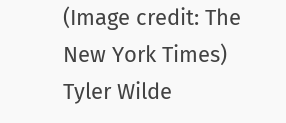(Image credit: The New York Times)
Tyler Wilde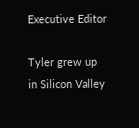Executive Editor

Tyler grew up in Silicon Valley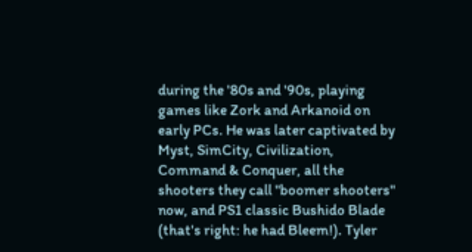during the '80s and '90s, playing games like Zork and Arkanoid on early PCs. He was later captivated by Myst, SimCity, Civilization, Command & Conquer, all the shooters they call "boomer shooters" now, and PS1 classic Bushido Blade (that's right: he had Bleem!). Tyler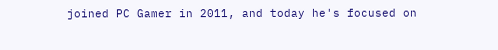joined PC Gamer in 2011, and today he's focused on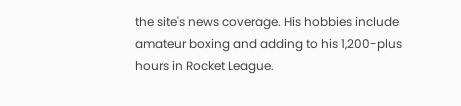the site's news coverage. His hobbies include amateur boxing and adding to his 1,200-plus hours in Rocket League.